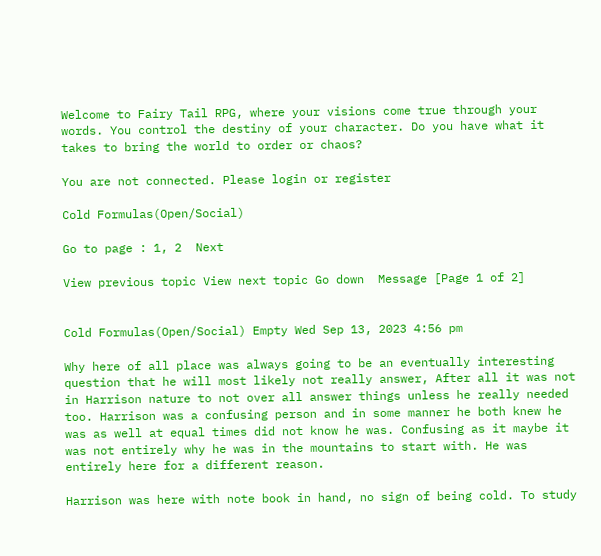Welcome to Fairy Tail RPG, where your visions come true through your words. You control the destiny of your character. Do you have what it takes to bring the world to order or chaos?

You are not connected. Please login or register

Cold Formulas(Open/Social)

Go to page : 1, 2  Next

View previous topic View next topic Go down  Message [Page 1 of 2]


Cold Formulas(Open/Social) Empty Wed Sep 13, 2023 4:56 pm

Why here of all place was always going to be an eventually interesting question that he will most likely not really answer, After all it was not in Harrison nature to not over all answer things unless he really needed too. Harrison was a confusing person and in some manner he both knew he was as well at equal times did not know he was. Confusing as it maybe it was not entirely why he was in the mountains to start with. He was entirely here for a different reason.

Harrison was here with note book in hand, no sign of being cold. To study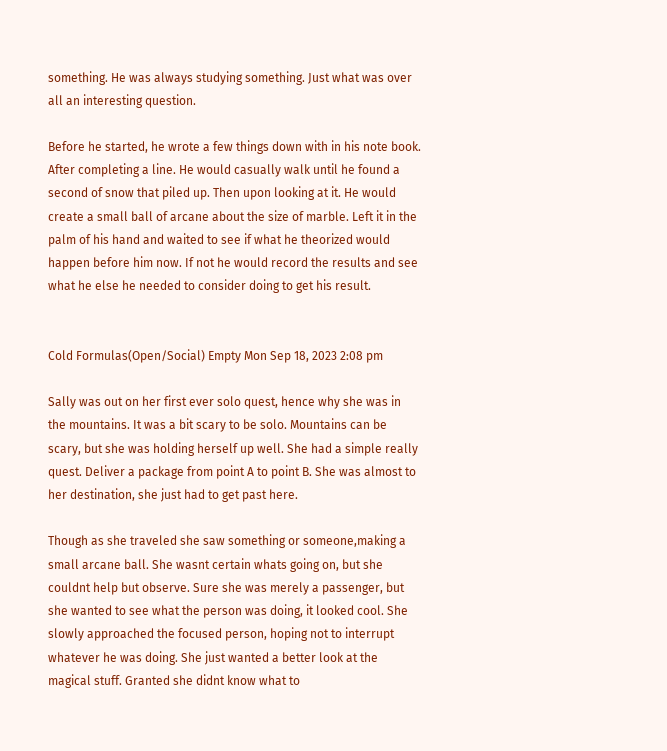something. He was always studying something. Just what was over all an interesting question.

Before he started, he wrote a few things down with in his note book. After completing a line. He would casually walk until he found a second of snow that piled up. Then upon looking at it. He would create a small ball of arcane about the size of marble. Left it in the palm of his hand and waited to see if what he theorized would happen before him now. If not he would record the results and see what he else he needed to consider doing to get his result.


Cold Formulas(Open/Social) Empty Mon Sep 18, 2023 2:08 pm

Sally was out on her first ever solo quest, hence why she was in the mountains. It was a bit scary to be solo. Mountains can be scary, but she was holding herself up well. She had a simple really quest. Deliver a package from point A to point B. She was almost to her destination, she just had to get past here.

Though as she traveled she saw something or someone,making a small arcane ball. She wasnt certain whats going on, but she couldnt help but observe. Sure she was merely a passenger, but she wanted to see what the person was doing, it looked cool. She slowly approached the focused person, hoping not to interrupt whatever he was doing. She just wanted a better look at the magical stuff. Granted she didnt know what to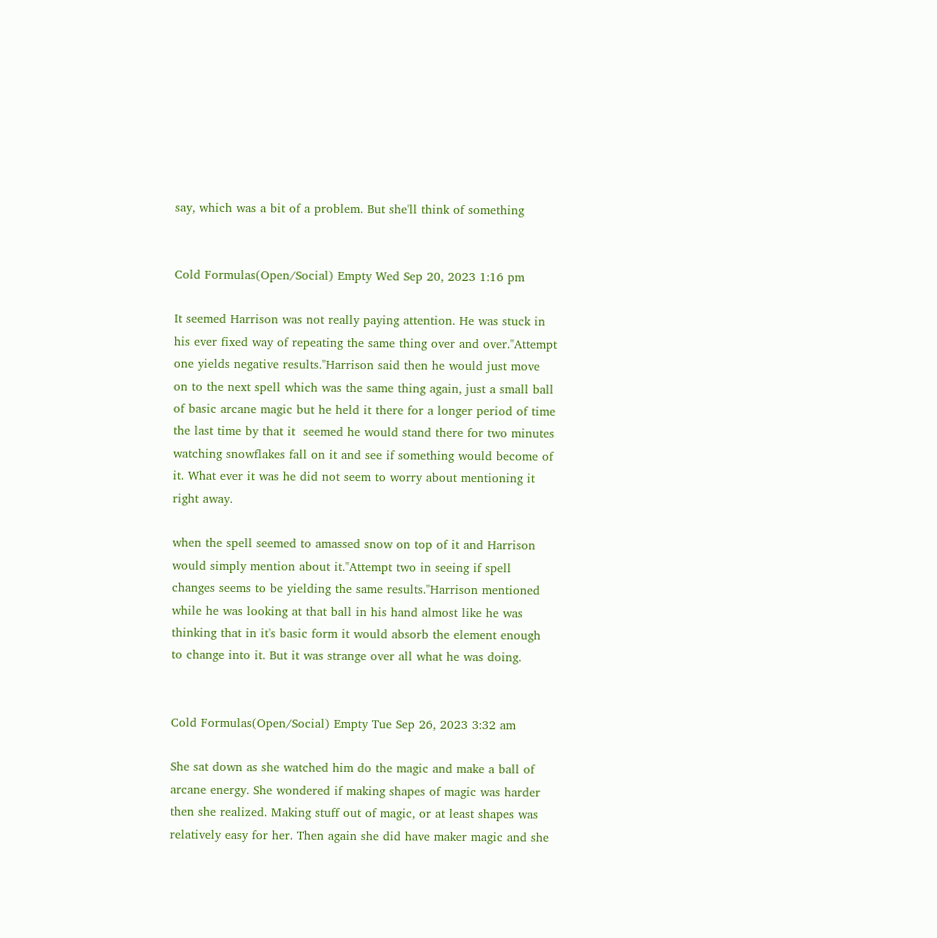say, which was a bit of a problem. But she'll think of something


Cold Formulas(Open/Social) Empty Wed Sep 20, 2023 1:16 pm

It seemed Harrison was not really paying attention. He was stuck in his ever fixed way of repeating the same thing over and over."Attempt one yields negative results."Harrison said then he would just move on to the next spell which was the same thing again, just a small ball of basic arcane magic but he held it there for a longer period of time the last time by that it  seemed he would stand there for two minutes watching snowflakes fall on it and see if something would become of it. What ever it was he did not seem to worry about mentioning it right away.

when the spell seemed to amassed snow on top of it and Harrison would simply mention about it."Attempt two in seeing if spell changes seems to be yielding the same results."Harrison mentioned while he was looking at that ball in his hand almost like he was thinking that in it's basic form it would absorb the element enough to change into it. But it was strange over all what he was doing.


Cold Formulas(Open/Social) Empty Tue Sep 26, 2023 3:32 am

She sat down as she watched him do the magic and make a ball of arcane energy. She wondered if making shapes of magic was harder then she realized. Making stuff out of magic, or at least shapes was relatively easy for her. Then again she did have maker magic and she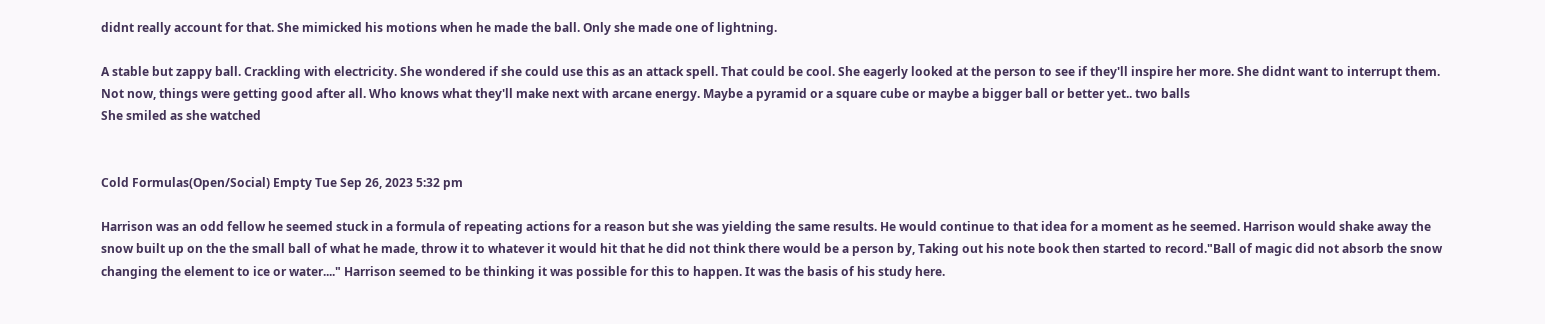didnt really account for that. She mimicked his motions when he made the ball. Only she made one of lightning.

A stable but zappy ball. Crackling with electricity. She wondered if she could use this as an attack spell. That could be cool. She eagerly looked at the person to see if they'll inspire her more. She didnt want to interrupt them. Not now, things were getting good after all. Who knows what they'll make next with arcane energy. Maybe a pyramid or a square cube or maybe a bigger ball or better yet.. two balls
She smiled as she watched


Cold Formulas(Open/Social) Empty Tue Sep 26, 2023 5:32 pm

Harrison was an odd fellow he seemed stuck in a formula of repeating actions for a reason but she was yielding the same results. He would continue to that idea for a moment as he seemed. Harrison would shake away the snow built up on the the small ball of what he made, throw it to whatever it would hit that he did not think there would be a person by, Taking out his note book then started to record."Ball of magic did not absorb the snow changing the element to ice or water...." Harrison seemed to be thinking it was possible for this to happen. It was the basis of his study here.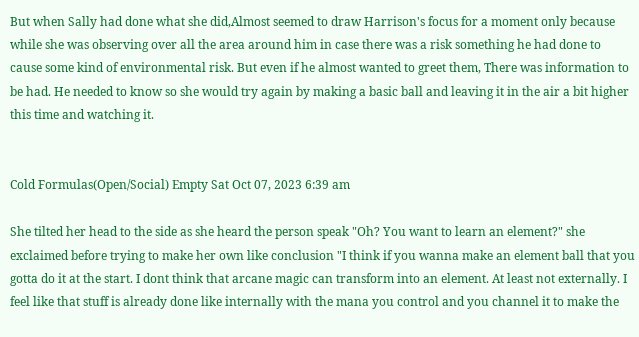But when Sally had done what she did,Almost seemed to draw Harrison's focus for a moment only because while she was observing over all the area around him in case there was a risk something he had done to cause some kind of environmental risk. But even if he almost wanted to greet them, There was information to be had. He needed to know so she would try again by making a basic ball and leaving it in the air a bit higher this time and watching it.


Cold Formulas(Open/Social) Empty Sat Oct 07, 2023 6:39 am

She tilted her head to the side as she heard the person speak "Oh? You want to learn an element?" she exclaimed before trying to make her own like conclusion "I think if you wanna make an element ball that you gotta do it at the start. I dont think that arcane magic can transform into an element. At least not externally. I feel like that stuff is already done like internally with the mana you control and you channel it to make the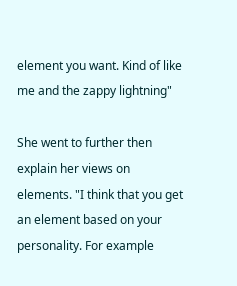element you want. Kind of like me and the zappy lightning"

She went to further then explain her views on elements. "I think that you get an element based on your personality. For example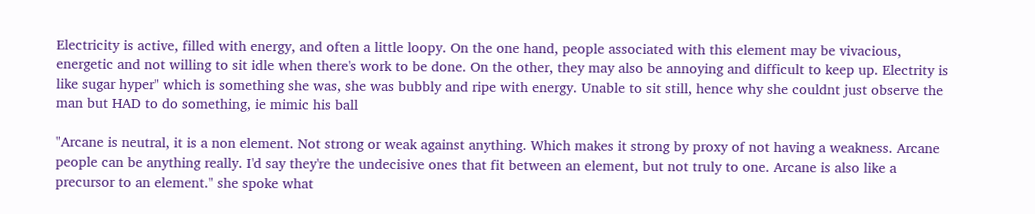Electricity is active, filled with energy, and often a little loopy. On the one hand, people associated with this element may be vivacious, energetic and not willing to sit idle when there's work to be done. On the other, they may also be annoying and difficult to keep up. Electrity is like sugar hyper" which is something she was, she was bubbly and ripe with energy. Unable to sit still, hence why she couldnt just observe the man but HAD to do something, ie mimic his ball

"Arcane is neutral, it is a non element. Not strong or weak against anything. Which makes it strong by proxy of not having a weakness. Arcane people can be anything really. I'd say they're the undecisive ones that fit between an element, but not truly to one. Arcane is also like a precursor to an element." she spoke what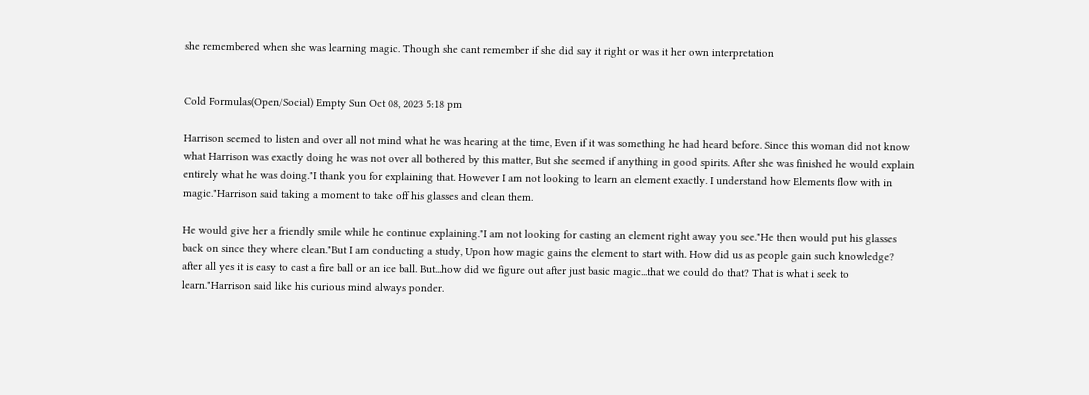she remembered when she was learning magic. Though she cant remember if she did say it right or was it her own interpretation


Cold Formulas(Open/Social) Empty Sun Oct 08, 2023 5:18 pm

Harrison seemed to listen and over all not mind what he was hearing at the time, Even if it was something he had heard before. Since this woman did not know what Harrison was exactly doing he was not over all bothered by this matter, But she seemed if anything in good spirits. After she was finished he would explain entirely what he was doing."I thank you for explaining that. However I am not looking to learn an element exactly. I understand how Elements flow with in magic."Harrison said taking a moment to take off his glasses and clean them.

He would give her a friendly smile while he continue explaining."I am not looking for casting an element right away you see."He then would put his glasses back on since they where clean."But I am conducting a study, Upon how magic gains the element to start with. How did us as people gain such knowledge? after all yes it is easy to cast a fire ball or an ice ball. But...how did we figure out after just basic magic...that we could do that? That is what i seek to learn."Harrison said like his curious mind always ponder.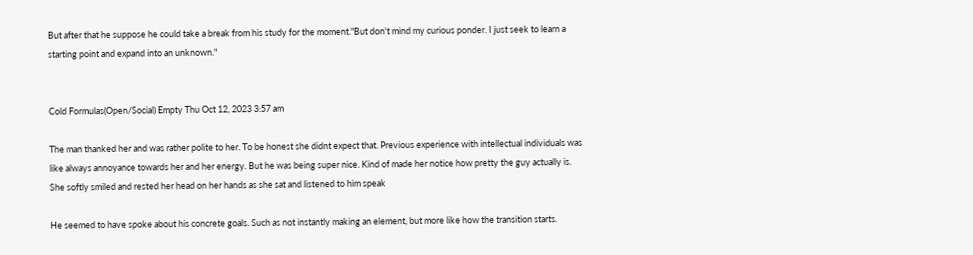But after that he suppose he could take a break from his study for the moment."But don't mind my curious ponder. I just seek to learn a starting point and expand into an unknown."


Cold Formulas(Open/Social) Empty Thu Oct 12, 2023 3:57 am

The man thanked her and was rather polite to her. To be honest she didnt expect that. Previous experience with intellectual individuals was like always annoyance towards her and her energy. But he was being super nice. Kind of made her notice how pretty the guy actually is. She softly smiled and rested her head on her hands as she sat and listened to him speak

He seemed to have spoke about his concrete goals. Such as not instantly making an element, but more like how the transition starts.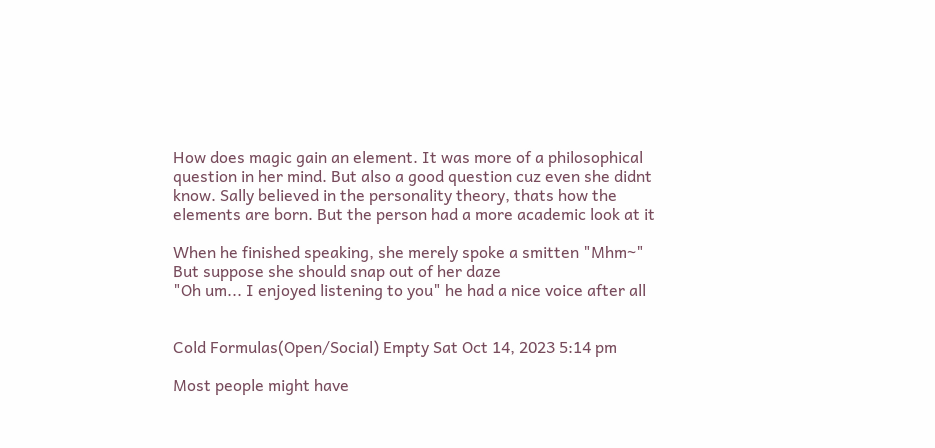How does magic gain an element. It was more of a philosophical question in her mind. But also a good question cuz even she didnt know. Sally believed in the personality theory, thats how the elements are born. But the person had a more academic look at it

When he finished speaking, she merely spoke a smitten "Mhm~"
But suppose she should snap out of her daze
"Oh um... I enjoyed listening to you" he had a nice voice after all


Cold Formulas(Open/Social) Empty Sat Oct 14, 2023 5:14 pm

Most people might have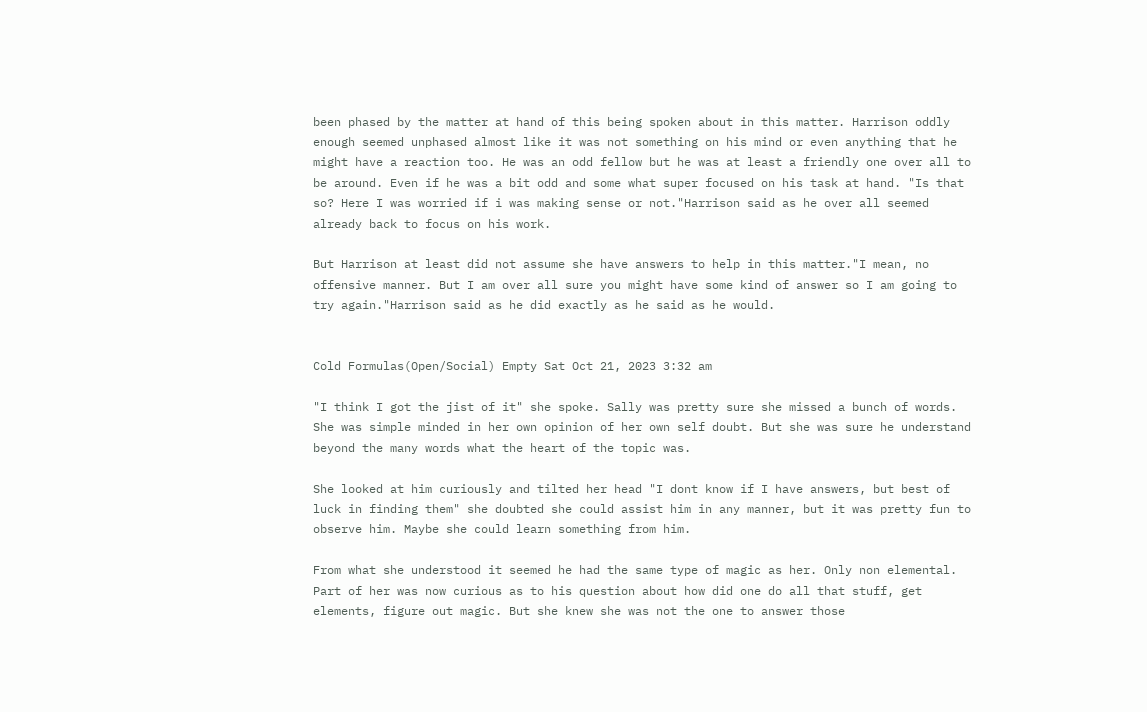been phased by the matter at hand of this being spoken about in this matter. Harrison oddly enough seemed unphased almost like it was not something on his mind or even anything that he might have a reaction too. He was an odd fellow but he was at least a friendly one over all to be around. Even if he was a bit odd and some what super focused on his task at hand. "Is that so? Here I was worried if i was making sense or not."Harrison said as he over all seemed already back to focus on his work.

But Harrison at least did not assume she have answers to help in this matter."I mean, no offensive manner. But I am over all sure you might have some kind of answer so I am going to try again."Harrison said as he did exactly as he said as he would.


Cold Formulas(Open/Social) Empty Sat Oct 21, 2023 3:32 am

"I think I got the jist of it" she spoke. Sally was pretty sure she missed a bunch of words. She was simple minded in her own opinion of her own self doubt. But she was sure he understand beyond the many words what the heart of the topic was.

She looked at him curiously and tilted her head "I dont know if I have answers, but best of luck in finding them" she doubted she could assist him in any manner, but it was pretty fun to observe him. Maybe she could learn something from him.

From what she understood it seemed he had the same type of magic as her. Only non elemental. Part of her was now curious as to his question about how did one do all that stuff, get elements, figure out magic. But she knew she was not the one to answer those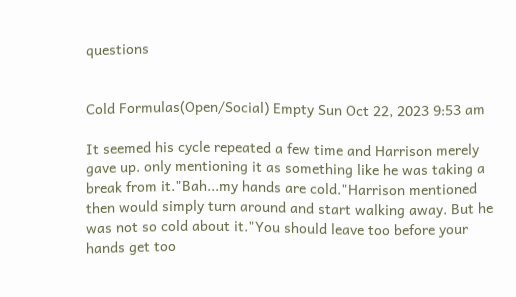questions


Cold Formulas(Open/Social) Empty Sun Oct 22, 2023 9:53 am

It seemed his cycle repeated a few time and Harrison merely gave up. only mentioning it as something like he was taking a break from it."Bah...my hands are cold."Harrison mentioned then would simply turn around and start walking away. But he was not so cold about it."You should leave too before your hands get too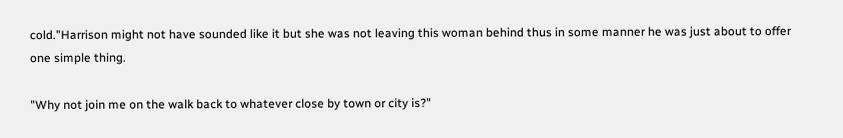cold."Harrison might not have sounded like it but she was not leaving this woman behind thus in some manner he was just about to offer one simple thing.

"Why not join me on the walk back to whatever close by town or city is?"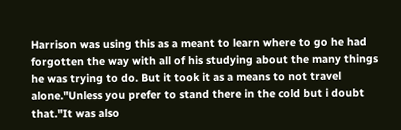Harrison was using this as a meant to learn where to go he had forgotten the way with all of his studying about the many things he was trying to do. But it took it as a means to not travel alone."Unless you prefer to stand there in the cold but i doubt that."It was also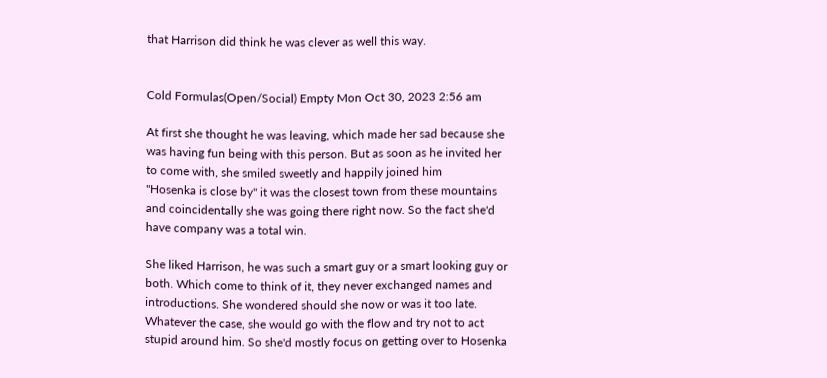that Harrison did think he was clever as well this way.


Cold Formulas(Open/Social) Empty Mon Oct 30, 2023 2:56 am

At first she thought he was leaving, which made her sad because she was having fun being with this person. But as soon as he invited her to come with, she smiled sweetly and happily joined him
"Hosenka is close by" it was the closest town from these mountains and coincidentally she was going there right now. So the fact she'd have company was a total win.

She liked Harrison, he was such a smart guy or a smart looking guy or both. Which come to think of it, they never exchanged names and introductions. She wondered should she now or was it too late. Whatever the case, she would go with the flow and try not to act stupid around him. So she'd mostly focus on getting over to Hosenka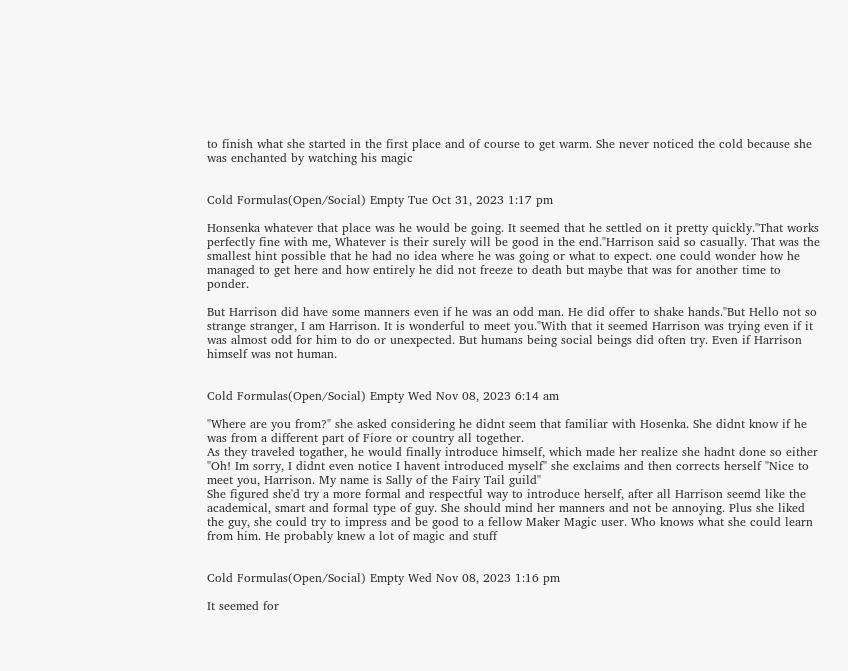to finish what she started in the first place and of course to get warm. She never noticed the cold because she was enchanted by watching his magic


Cold Formulas(Open/Social) Empty Tue Oct 31, 2023 1:17 pm

Honsenka whatever that place was he would be going. It seemed that he settled on it pretty quickly."That works perfectly fine with me, Whatever is their surely will be good in the end."Harrison said so casually. That was the smallest hint possible that he had no idea where he was going or what to expect. one could wonder how he managed to get here and how entirely he did not freeze to death but maybe that was for another time to ponder.

But Harrison did have some manners even if he was an odd man. He did offer to shake hands."But Hello not so strange stranger, I am Harrison. It is wonderful to meet you."With that it seemed Harrison was trying even if it was almost odd for him to do or unexpected. But humans being social beings did often try. Even if Harrison himself was not human.


Cold Formulas(Open/Social) Empty Wed Nov 08, 2023 6:14 am

"Where are you from?" she asked considering he didnt seem that familiar with Hosenka. She didnt know if he was from a different part of Fiore or country all together.
As they traveled togather, he would finally introduce himself, which made her realize she hadnt done so either
"Oh! Im sorry, I didnt even notice I havent introduced myself" she exclaims and then corrects herself "Nice to meet you, Harrison. My name is Sally of the Fairy Tail guild"
She figured she'd try a more formal and respectful way to introduce herself, after all Harrison seemd like the academical, smart and formal type of guy. She should mind her manners and not be annoying. Plus she liked the guy, she could try to impress and be good to a fellow Maker Magic user. Who knows what she could learn from him. He probably knew a lot of magic and stuff


Cold Formulas(Open/Social) Empty Wed Nov 08, 2023 1:16 pm

It seemed for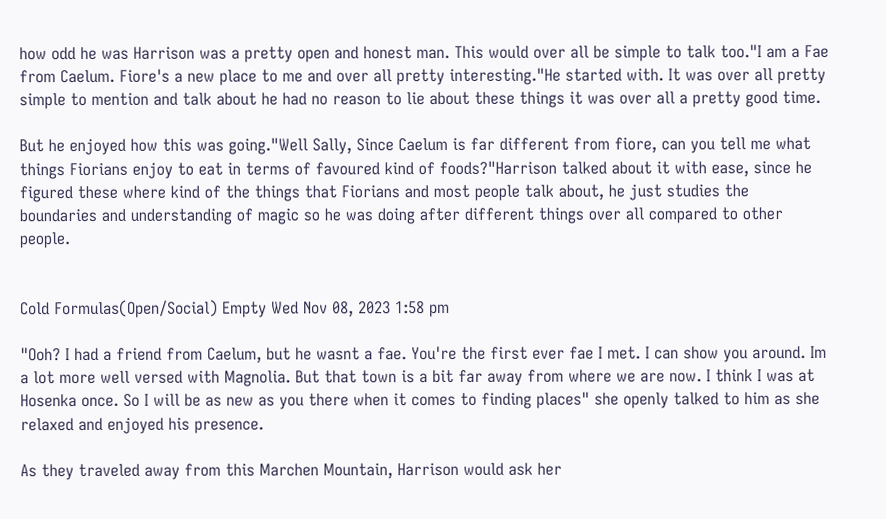how odd he was Harrison was a pretty open and honest man. This would over all be simple to talk too."I am a Fae from Caelum. Fiore's a new place to me and over all pretty interesting."He started with. It was over all pretty simple to mention and talk about he had no reason to lie about these things it was over all a pretty good time.

But he enjoyed how this was going."Well Sally, Since Caelum is far different from fiore, can you tell me what things Fiorians enjoy to eat in terms of favoured kind of foods?"Harrison talked about it with ease, since he figured these where kind of the things that Fiorians and most people talk about, he just studies the boundaries and understanding of magic so he was doing after different things over all compared to other people.


Cold Formulas(Open/Social) Empty Wed Nov 08, 2023 1:58 pm

"Ooh? I had a friend from Caelum, but he wasnt a fae. You're the first ever fae I met. I can show you around. Im a lot more well versed with Magnolia. But that town is a bit far away from where we are now. I think I was at Hosenka once. So I will be as new as you there when it comes to finding places" she openly talked to him as she relaxed and enjoyed his presence.

As they traveled away from this Marchen Mountain, Harrison would ask her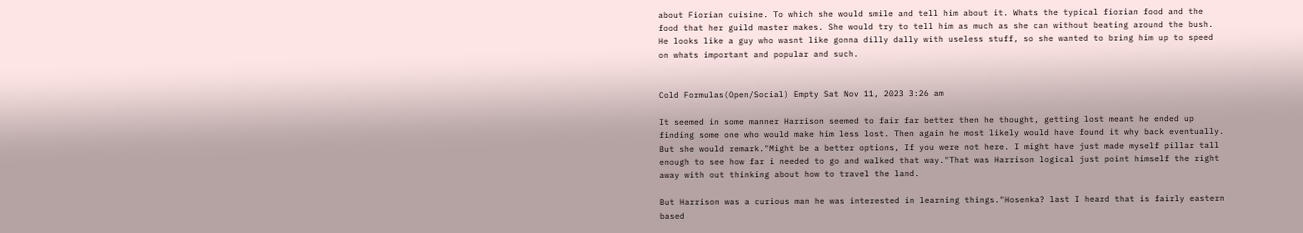about Fiorian cuisine. To which she would smile and tell him about it. Whats the typical fiorian food and the food that her guild master makes. She would try to tell him as much as she can without beating around the bush. He looks like a guy who wasnt like gonna dilly dally with useless stuff, so she wanted to bring him up to speed on whats important and popular and such.


Cold Formulas(Open/Social) Empty Sat Nov 11, 2023 3:26 am

It seemed in some manner Harrison seemed to fair far better then he thought, getting lost meant he ended up finding some one who would make him less lost. Then again he most likely would have found it why back eventually. But she would remark."Might be a better options, If you were not here. I might have just made myself pillar tall enough to see how far i needed to go and walked that way."That was Harrison logical just point himself the right away with out thinking about how to travel the land.

But Harrison was a curious man he was interested in learning things."Hosenka? last I heard that is fairly eastern based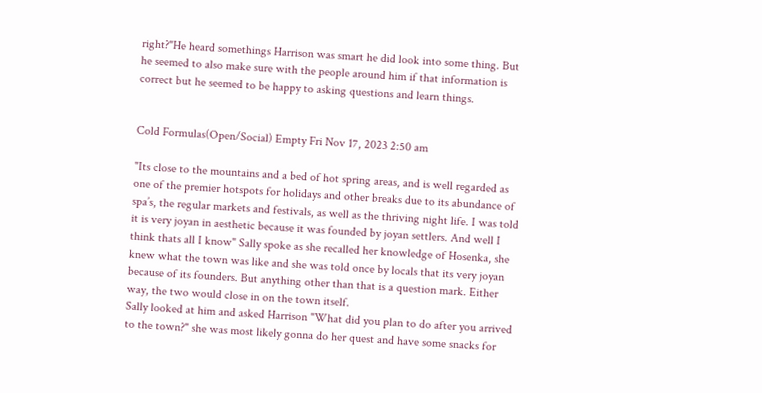right?"He heard somethings Harrison was smart he did look into some thing. But he seemed to also make sure with the people around him if that information is correct but he seemed to be happy to asking questions and learn things.


Cold Formulas(Open/Social) Empty Fri Nov 17, 2023 2:50 am

"Its close to the mountains and a bed of hot spring areas, and is well regarded as one of the premier hotspots for holidays and other breaks due to its abundance of spa’s, the regular markets and festivals, as well as the thriving night life. I was told it is very joyan in aesthetic because it was founded by joyan settlers. And well I think thats all I know" Sally spoke as she recalled her knowledge of Hosenka, she knew what the town was like and she was told once by locals that its very joyan because of its founders. But anything other than that is a question mark. Either way, the two would close in on the town itself.
Sally looked at him and asked Harrison "What did you plan to do after you arrived to the town?" she was most likely gonna do her quest and have some snacks for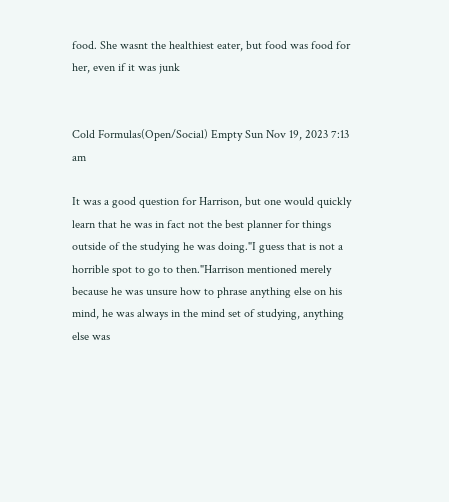food. She wasnt the healthiest eater, but food was food for her, even if it was junk


Cold Formulas(Open/Social) Empty Sun Nov 19, 2023 7:13 am

It was a good question for Harrison, but one would quickly learn that he was in fact not the best planner for things outside of the studying he was doing."I guess that is not a horrible spot to go to then."Harrison mentioned merely because he was unsure how to phrase anything else on his mind, he was always in the mind set of studying, anything else was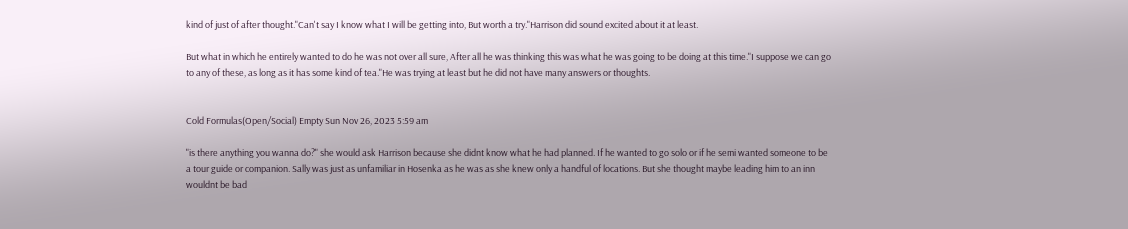kind of just of after thought."Can't say I know what I will be getting into, But worth a try."Harrison did sound excited about it at least.

But what in which he entirely wanted to do he was not over all sure, After all he was thinking this was what he was going to be doing at this time."I suppose we can go to any of these, as long as it has some kind of tea."He was trying at least but he did not have many answers or thoughts.


Cold Formulas(Open/Social) Empty Sun Nov 26, 2023 5:59 am

"is there anything you wanna do?" she would ask Harrison because she didnt know what he had planned. If he wanted to go solo or if he semi wanted someone to be a tour guide or companion. Sally was just as unfamiliar in Hosenka as he was as she knew only a handful of locations. But she thought maybe leading him to an inn wouldnt be bad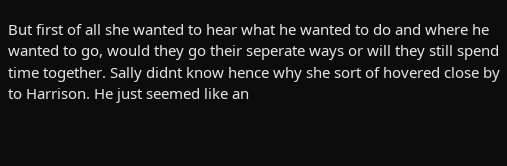But first of all she wanted to hear what he wanted to do and where he wanted to go, would they go their seperate ways or will they still spend time together. Sally didnt know hence why she sort of hovered close by to Harrison. He just seemed like an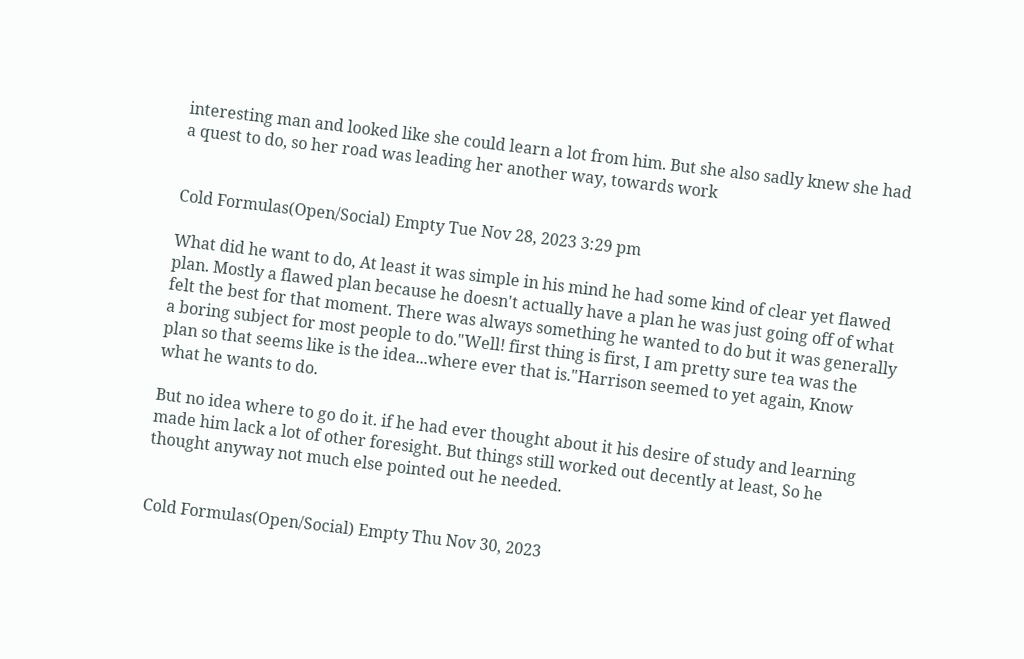interesting man and looked like she could learn a lot from him. But she also sadly knew she had a quest to do, so her road was leading her another way, towards work


Cold Formulas(Open/Social) Empty Tue Nov 28, 2023 3:29 pm

What did he want to do, At least it was simple in his mind he had some kind of clear yet flawed plan. Mostly a flawed plan because he doesn't actually have a plan he was just going off of what felt the best for that moment. There was always something he wanted to do but it was generally a boring subject for most people to do."Well! first thing is first, I am pretty sure tea was the plan so that seems like is the idea...where ever that is."Harrison seemed to yet again, Know what he wants to do.

But no idea where to go do it. if he had ever thought about it his desire of study and learning made him lack a lot of other foresight. But things still worked out decently at least, So he thought anyway not much else pointed out he needed.


Cold Formulas(Open/Social) Empty Thu Nov 30, 2023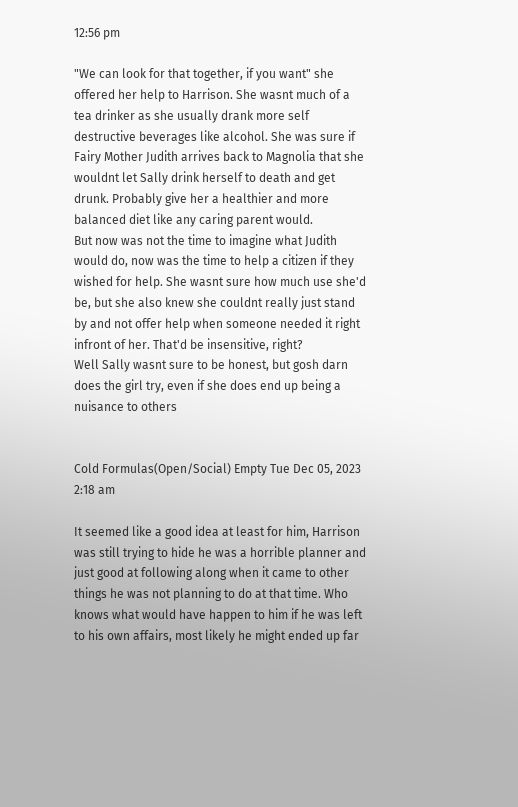12:56 pm

"We can look for that together, if you want" she offered her help to Harrison. She wasnt much of a tea drinker as she usually drank more self destructive beverages like alcohol. She was sure if Fairy Mother Judith arrives back to Magnolia that she wouldnt let Sally drink herself to death and get drunk. Probably give her a healthier and more balanced diet like any caring parent would.
But now was not the time to imagine what Judith would do, now was the time to help a citizen if they wished for help. She wasnt sure how much use she'd be, but she also knew she couldnt really just stand by and not offer help when someone needed it right infront of her. That'd be insensitive, right?
Well Sally wasnt sure to be honest, but gosh darn does the girl try, even if she does end up being a nuisance to others


Cold Formulas(Open/Social) Empty Tue Dec 05, 2023 2:18 am

It seemed like a good idea at least for him, Harrison was still trying to hide he was a horrible planner and just good at following along when it came to other things he was not planning to do at that time. Who knows what would have happen to him if he was left to his own affairs, most likely he might ended up far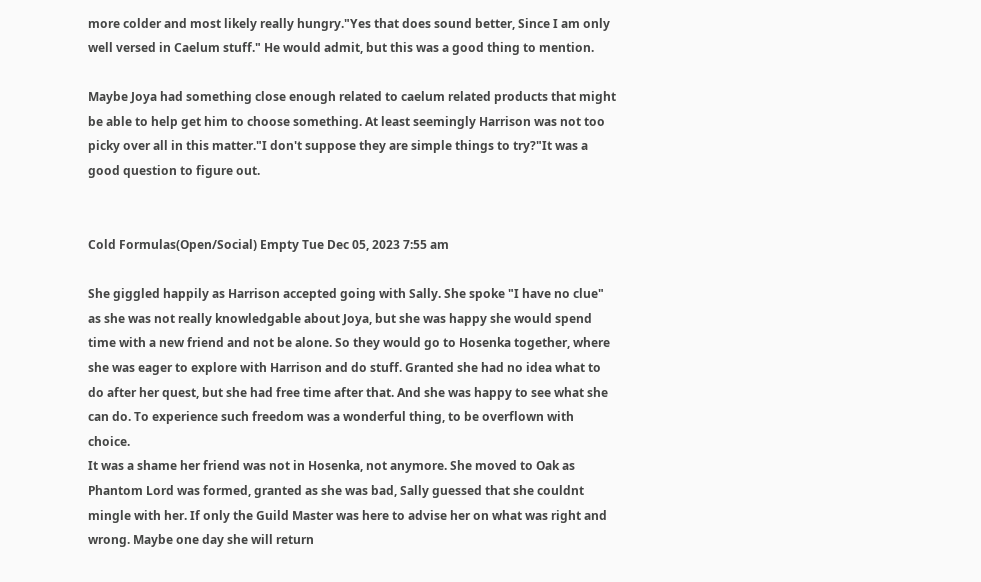more colder and most likely really hungry."Yes that does sound better, Since I am only well versed in Caelum stuff." He would admit, but this was a good thing to mention.

Maybe Joya had something close enough related to caelum related products that might be able to help get him to choose something. At least seemingly Harrison was not too picky over all in this matter."I don't suppose they are simple things to try?"It was a good question to figure out.


Cold Formulas(Open/Social) Empty Tue Dec 05, 2023 7:55 am

She giggled happily as Harrison accepted going with Sally. She spoke "I have no clue" as she was not really knowledgable about Joya, but she was happy she would spend time with a new friend and not be alone. So they would go to Hosenka together, where she was eager to explore with Harrison and do stuff. Granted she had no idea what to do after her quest, but she had free time after that. And she was happy to see what she can do. To experience such freedom was a wonderful thing, to be overflown with choice.
It was a shame her friend was not in Hosenka, not anymore. She moved to Oak as Phantom Lord was formed, granted as she was bad, Sally guessed that she couldnt mingle with her. If only the Guild Master was here to advise her on what was right and wrong. Maybe one day she will return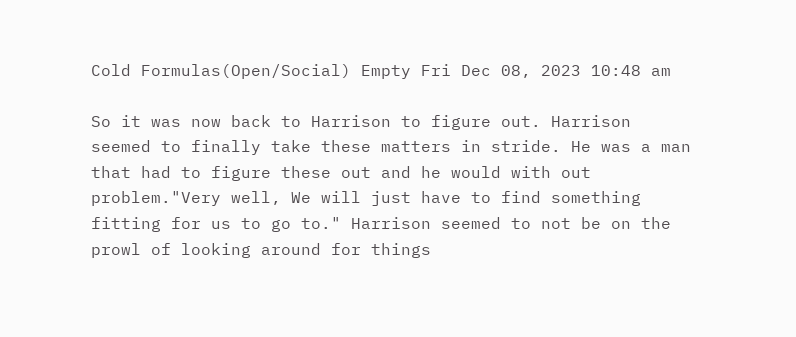Cold Formulas(Open/Social) Empty Fri Dec 08, 2023 10:48 am

So it was now back to Harrison to figure out. Harrison seemed to finally take these matters in stride. He was a man that had to figure these out and he would with out problem."Very well, We will just have to find something fitting for us to go to." Harrison seemed to not be on the prowl of looking around for things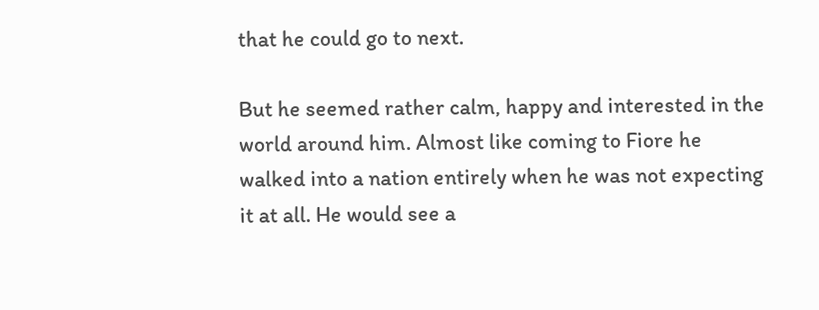that he could go to next.

But he seemed rather calm, happy and interested in the world around him. Almost like coming to Fiore he walked into a nation entirely when he was not expecting it at all. He would see a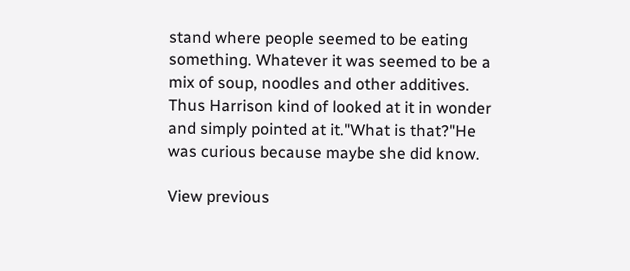stand where people seemed to be eating something. Whatever it was seemed to be a mix of soup, noodles and other additives. Thus Harrison kind of looked at it in wonder and simply pointed at it."What is that?"He was curious because maybe she did know.

View previous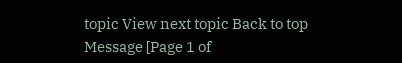topic View next topic Back to top  Message [Page 1 of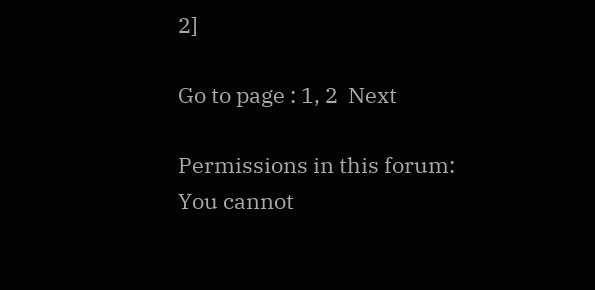2]

Go to page : 1, 2  Next

Permissions in this forum:
You cannot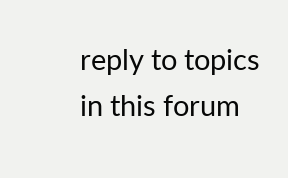reply to topics in this forum